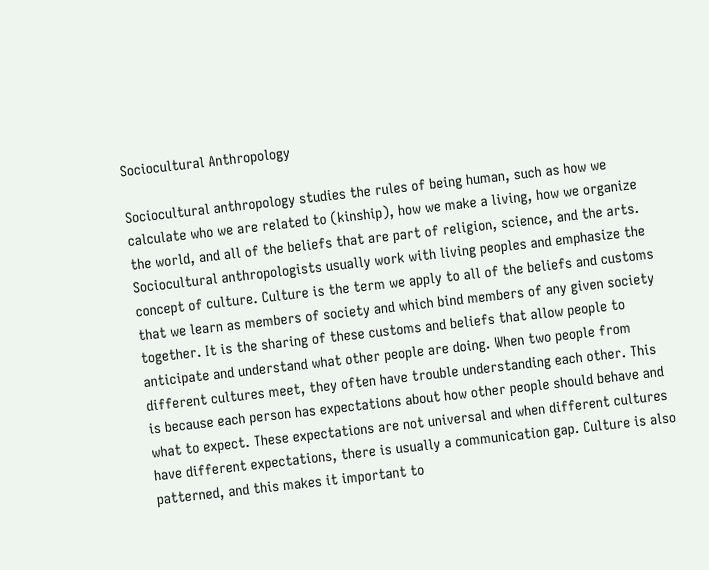Sociocultural Anthropology

Sociocultural anthropology studies the rules of being human, such as how we calculate who we are related to (kinship), how we make a living, how we organize the world, and all of the beliefs that are part of religion, science, and the arts. Sociocultural anthropologists usually work with living peoples and emphasize the concept of culture. Culture is the term we apply to all of the beliefs and customs that we learn as members of society and which bind members of any given society together. It is the sharing of these customs and beliefs that allow people to anticipate and understand what other people are doing. When two people from different cultures meet, they often have trouble understanding each other. This is because each person has expectations about how other people should behave and what to expect. These expectations are not universal and when different cultures have different expectations, there is usually a communication gap. Culture is also patterned, and this makes it important to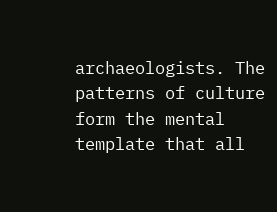archaeologists. The patterns of culture form the mental template that all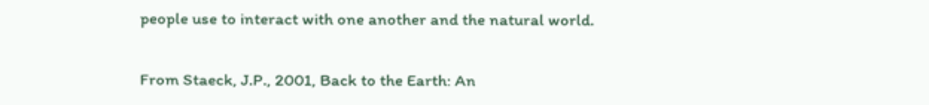people use to interact with one another and the natural world.

From Staeck, J.P., 2001, Back to the Earth: An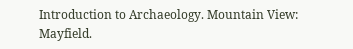Introduction to Archaeology. Mountain View: Mayfield.